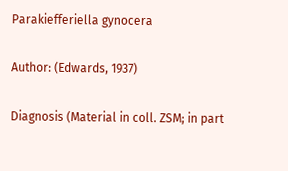Parakiefferiella gynocera

Author: (Edwards, 1937)

Diagnosis (Material in coll. ZSM; in part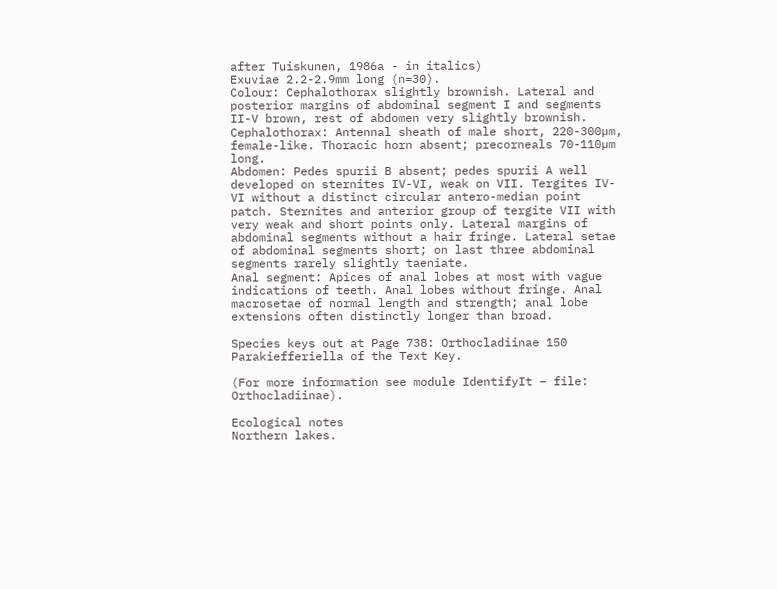after Tuiskunen, 1986a - in italics)
Exuviae 2.2-2.9mm long (n=30).
Colour: Cephalothorax slightly brownish. Lateral and posterior margins of abdominal segment I and segments II-V brown, rest of abdomen very slightly brownish.
Cephalothorax: Antennal sheath of male short, 220-300µm, female-like. Thoracic horn absent; precorneals 70-110µm long.
Abdomen: Pedes spurii B absent; pedes spurii A well developed on sternites IV-VI, weak on VII. Tergites IV-VI without a distinct circular antero-median point patch. Sternites and anterior group of tergite VII with very weak and short points only. Lateral margins of abdominal segments without a hair fringe. Lateral setae of abdominal segments short; on last three abdominal segments rarely slightly taeniate.
Anal segment: Apices of anal lobes at most with vague indications of teeth. Anal lobes without fringe. Anal macrosetae of normal length and strength; anal lobe extensions often distinctly longer than broad.

Species keys out at Page 738: Orthocladiinae 150 Parakiefferiella of the Text Key.

(For more information see module IdentifyIt – file: Orthocladiinae).

Ecological notes
Northern lakes.